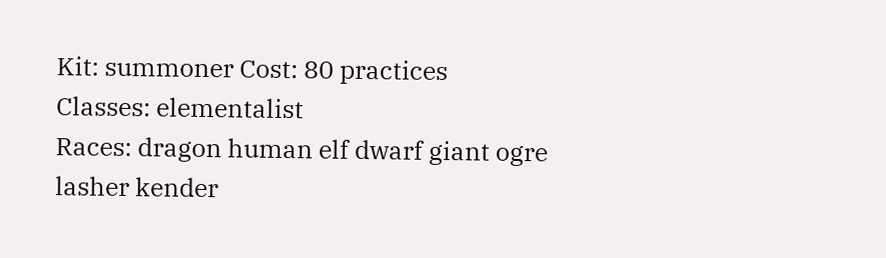Kit: summoner Cost: 80 practices
Classes: elementalist
Races: dragon human elf dwarf giant ogre lasher kender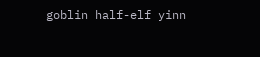goblin half-elf yinn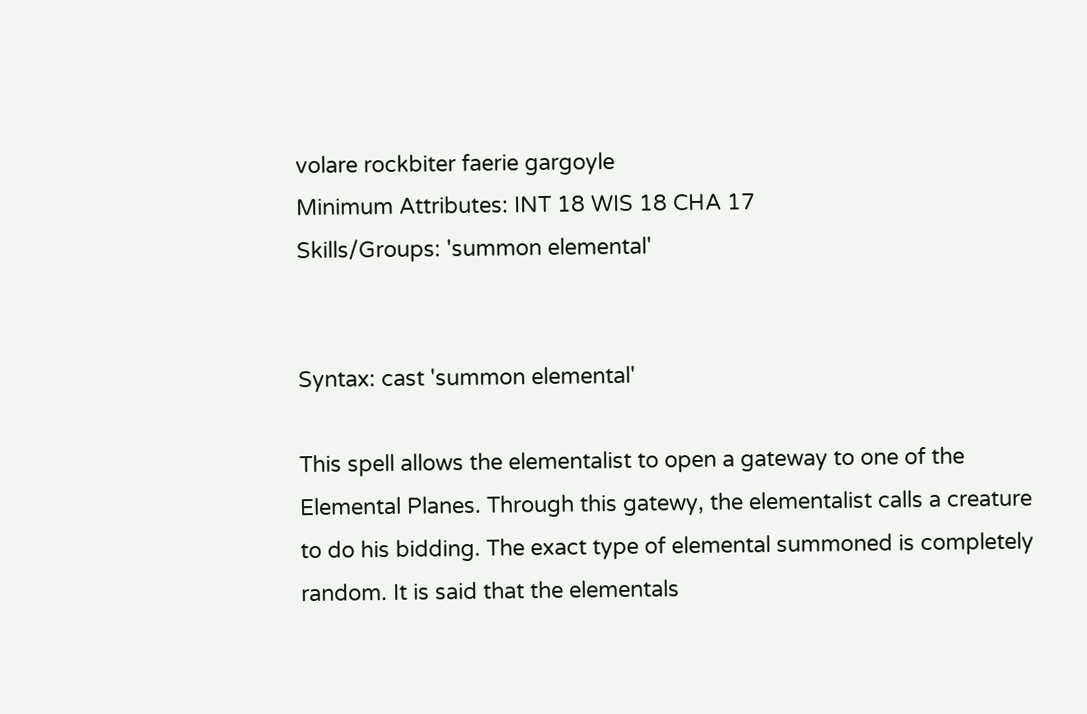volare rockbiter faerie gargoyle
Minimum Attributes: INT 18 WIS 18 CHA 17
Skills/Groups: 'summon elemental'


Syntax: cast 'summon elemental'

This spell allows the elementalist to open a gateway to one of the
Elemental Planes. Through this gatewy, the elementalist calls a creature
to do his bidding. The exact type of elemental summoned is completely
random. It is said that the elementals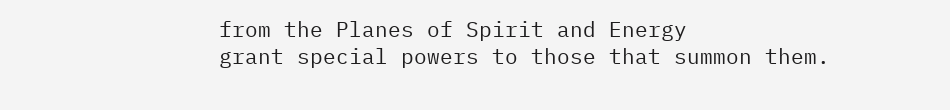from the Planes of Spirit and Energy
grant special powers to those that summon them.